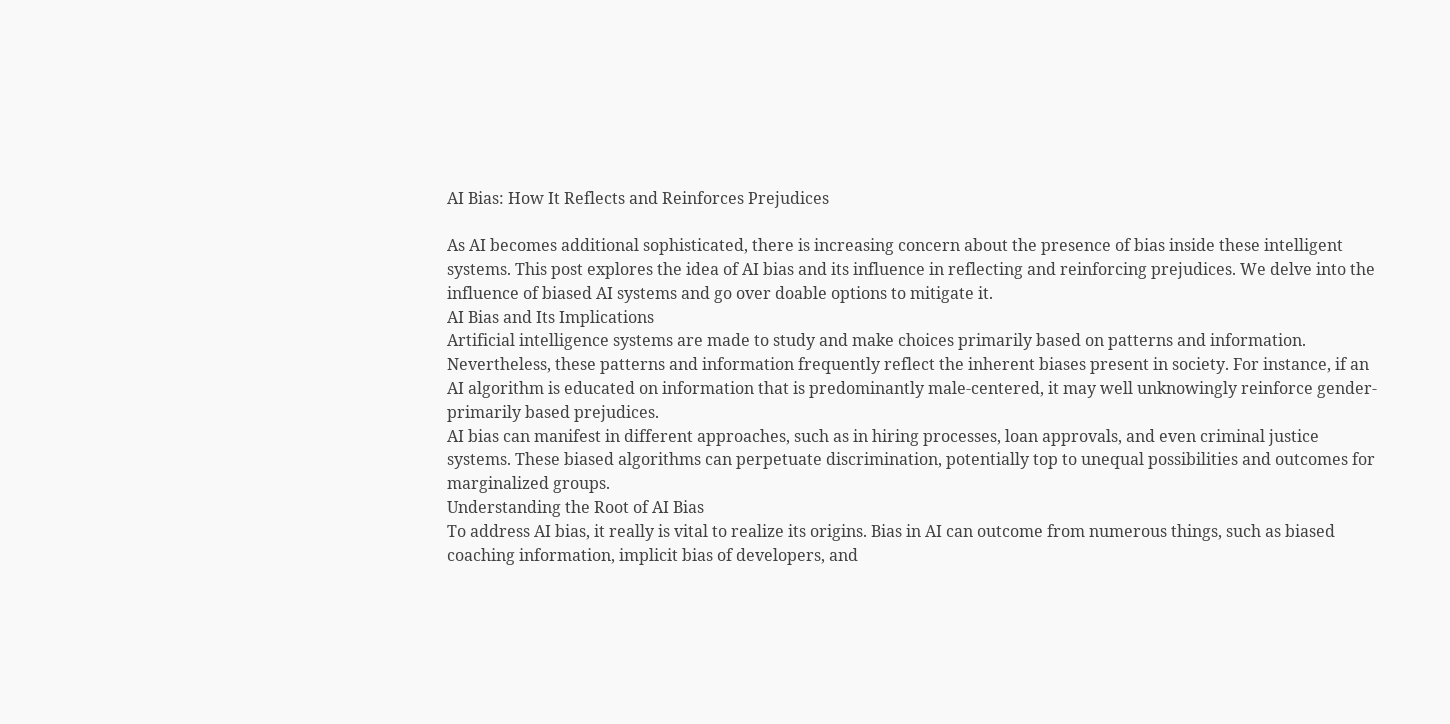AI Bias: How It Reflects and Reinforces Prejudices

As AI becomes additional sophisticated, there is increasing concern about the presence of bias inside these intelligent systems. This post explores the idea of AI bias and its influence in reflecting and reinforcing prejudices. We delve into the influence of biased AI systems and go over doable options to mitigate it.
AI Bias and Its Implications
Artificial intelligence systems are made to study and make choices primarily based on patterns and information. Nevertheless, these patterns and information frequently reflect the inherent biases present in society. For instance, if an AI algorithm is educated on information that is predominantly male-centered, it may well unknowingly reinforce gender-primarily based prejudices.
AI bias can manifest in different approaches, such as in hiring processes, loan approvals, and even criminal justice systems. These biased algorithms can perpetuate discrimination, potentially top to unequal possibilities and outcomes for marginalized groups.
Understanding the Root of AI Bias
To address AI bias, it really is vital to realize its origins. Bias in AI can outcome from numerous things, such as biased coaching information, implicit bias of developers, and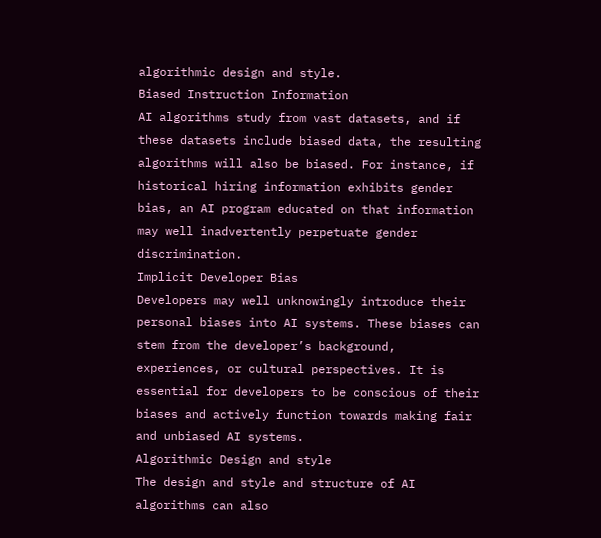algorithmic design and style.
Biased Instruction Information
AI algorithms study from vast datasets, and if these datasets include biased data, the resulting algorithms will also be biased. For instance, if historical hiring information exhibits gender bias, an AI program educated on that information may well inadvertently perpetuate gender discrimination.
Implicit Developer Bias
Developers may well unknowingly introduce their personal biases into AI systems. These biases can stem from the developer’s background, experiences, or cultural perspectives. It is essential for developers to be conscious of their biases and actively function towards making fair and unbiased AI systems.
Algorithmic Design and style
The design and style and structure of AI algorithms can also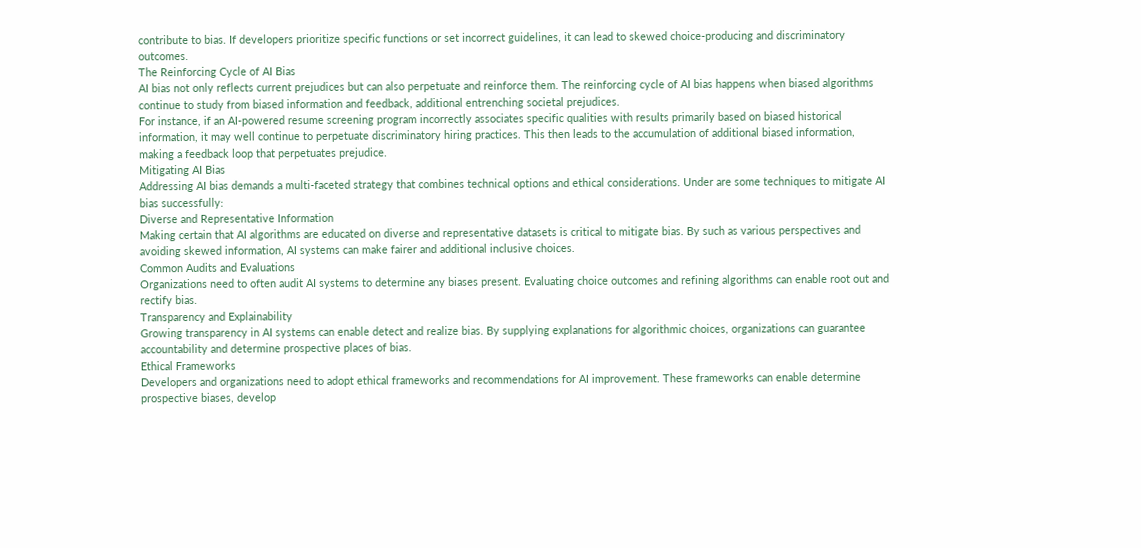contribute to bias. If developers prioritize specific functions or set incorrect guidelines, it can lead to skewed choice-producing and discriminatory outcomes.
The Reinforcing Cycle of AI Bias
AI bias not only reflects current prejudices but can also perpetuate and reinforce them. The reinforcing cycle of AI bias happens when biased algorithms continue to study from biased information and feedback, additional entrenching societal prejudices.
For instance, if an AI-powered resume screening program incorrectly associates specific qualities with results primarily based on biased historical information, it may well continue to perpetuate discriminatory hiring practices. This then leads to the accumulation of additional biased information, making a feedback loop that perpetuates prejudice.
Mitigating AI Bias
Addressing AI bias demands a multi-faceted strategy that combines technical options and ethical considerations. Under are some techniques to mitigate AI bias successfully:
Diverse and Representative Information
Making certain that AI algorithms are educated on diverse and representative datasets is critical to mitigate bias. By such as various perspectives and avoiding skewed information, AI systems can make fairer and additional inclusive choices.
Common Audits and Evaluations
Organizations need to often audit AI systems to determine any biases present. Evaluating choice outcomes and refining algorithms can enable root out and rectify bias.
Transparency and Explainability
Growing transparency in AI systems can enable detect and realize bias. By supplying explanations for algorithmic choices, organizations can guarantee accountability and determine prospective places of bias.
Ethical Frameworks
Developers and organizations need to adopt ethical frameworks and recommendations for AI improvement. These frameworks can enable determine prospective biases, develop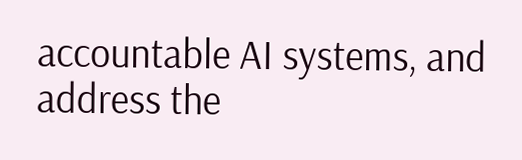accountable AI systems, and address the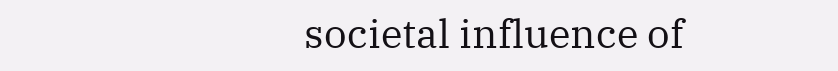societal influence of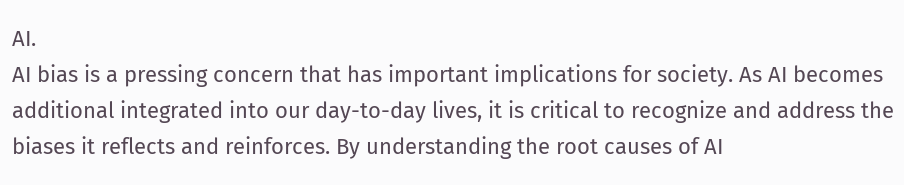AI.
AI bias is a pressing concern that has important implications for society. As AI becomes additional integrated into our day-to-day lives, it is critical to recognize and address the biases it reflects and reinforces. By understanding the root causes of AI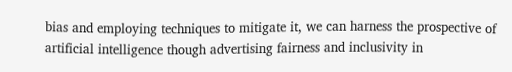bias and employing techniques to mitigate it, we can harness the prospective of artificial intelligence though advertising fairness and inclusivity in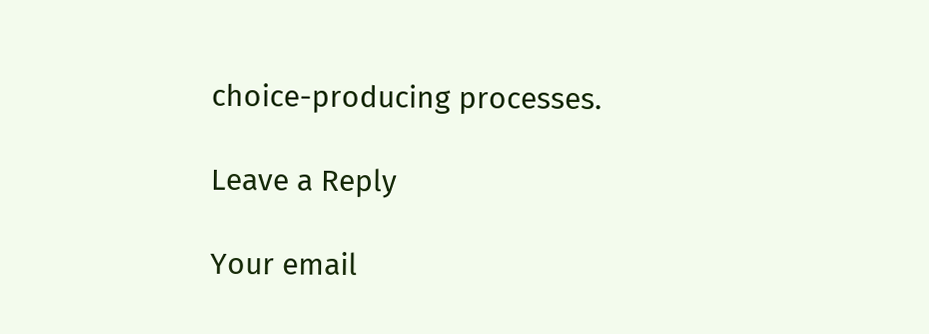choice-producing processes.

Leave a Reply

Your email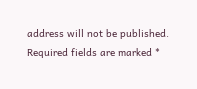address will not be published. Required fields are marked *